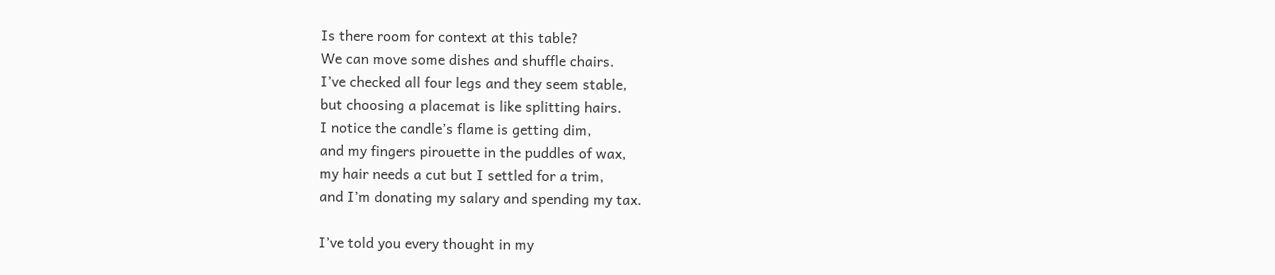Is there room for context at this table?
We can move some dishes and shuffle chairs.
I’ve checked all four legs and they seem stable,
but choosing a placemat is like splitting hairs.
I notice the candle’s flame is getting dim,
and my fingers pirouette in the puddles of wax,
my hair needs a cut but I settled for a trim,
and I’m donating my salary and spending my tax.

I’ve told you every thought in my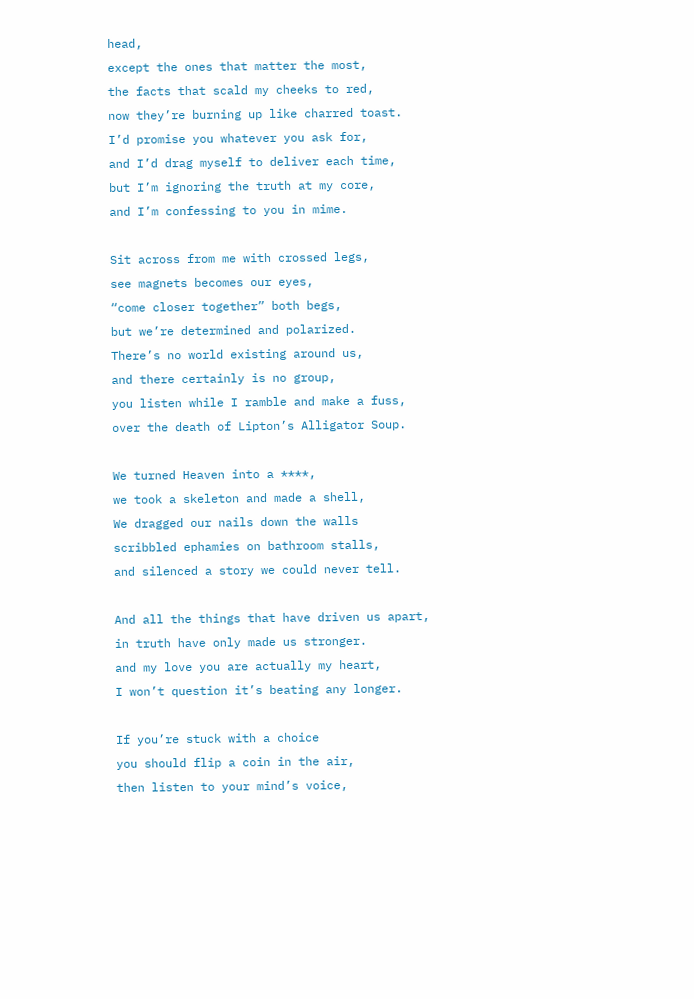head,
except the ones that matter the most,
the facts that scald my cheeks to red,
now they’re burning up like charred toast.
I’d promise you whatever you ask for,
and I’d drag myself to deliver each time,
but I’m ignoring the truth at my core,
and I’m confessing to you in mime.

Sit across from me with crossed legs,
see magnets becomes our eyes,
“come closer together” both begs,
but we’re determined and polarized.
There’s no world existing around us,
and there certainly is no group,
you listen while I ramble and make a fuss,
over the death of Lipton’s Alligator Soup.

We turned Heaven into a ****,
we took a skeleton and made a shell,
We dragged our nails down the walls
scribbled ephamies on bathroom stalls,
and silenced a story we could never tell.

And all the things that have driven us apart,
in truth have only made us stronger.
and my love you are actually my heart,
I won’t question it’s beating any longer.

If you’re stuck with a choice
you should flip a coin in the air,
then listen to your mind’s voice,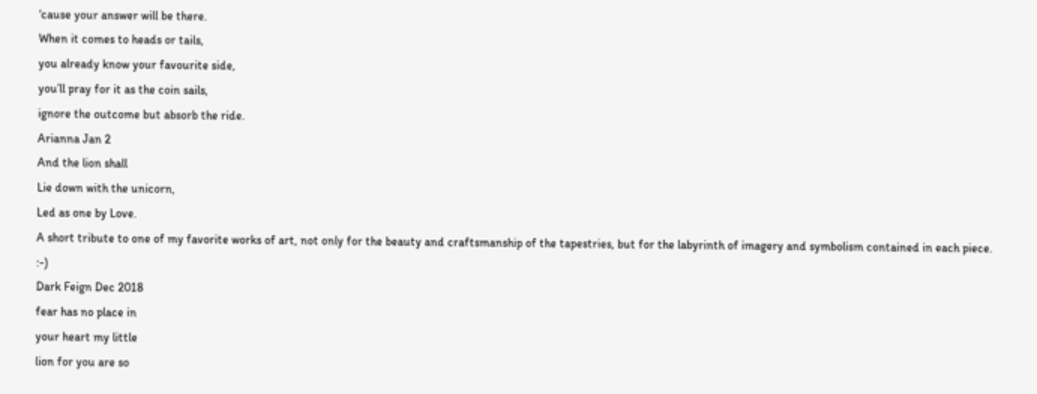‘cause your answer will be there.
When it comes to heads or tails,
you already know your favourite side,
you’ll pray for it as the coin sails,
ignore the outcome but absorb the ride.
Arianna Jan 2
And the lion shall
Lie down with the unicorn,
Led as one by Love.
A short tribute to one of my favorite works of art, not only for the beauty and craftsmanship of the tapestries, but for the labyrinth of imagery and symbolism contained in each piece. :-)
Dark Feign Dec 2018
fear has no place in
your heart my little
lion for you are so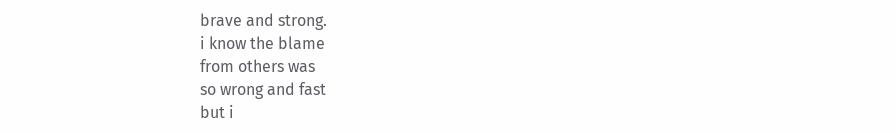brave and strong.
i know the blame
from others was
so wrong and fast
but i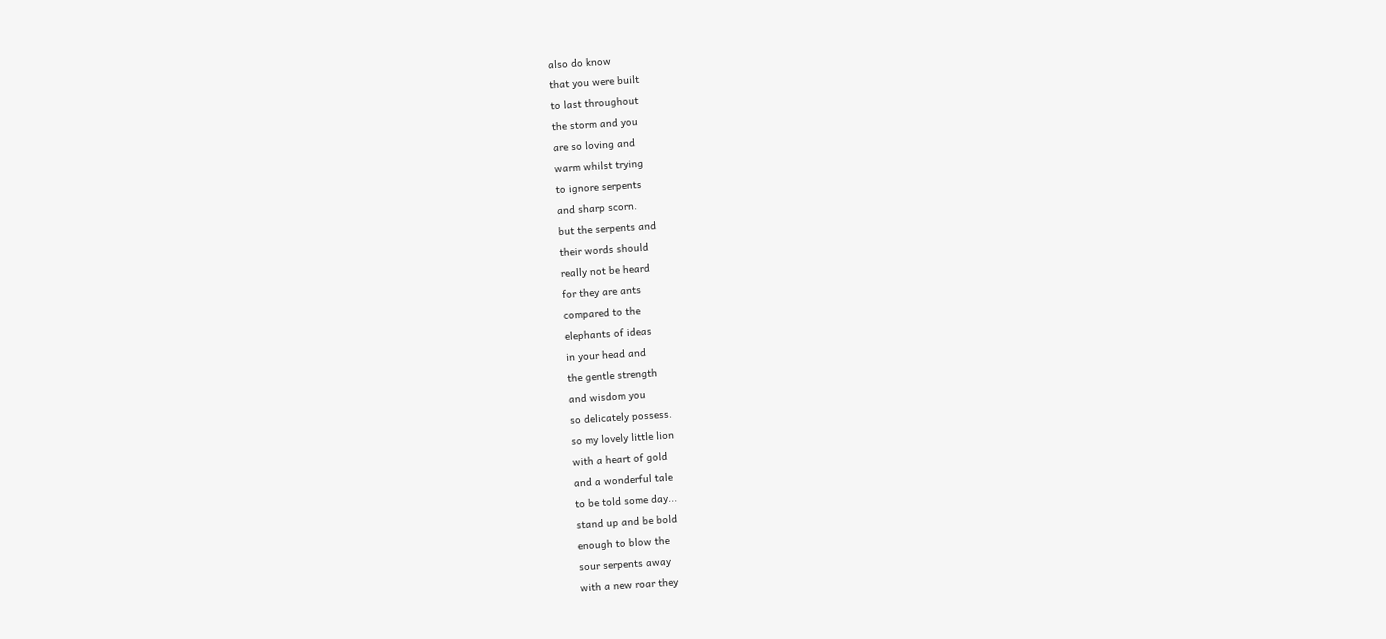also do know
that you were built
to last throughout
the storm and you
are so loving and
warm whilst trying
to ignore serpents
and sharp scorn.
but the serpents and
their words should
really not be heard
for they are ants
compared to the
elephants of ideas
in your head and
the gentle strength
and wisdom you
so delicately possess.
so my lovely little lion
with a heart of gold
and a wonderful tale
to be told some day...
stand up and be bold
enough to blow the
sour serpents away
with a new roar they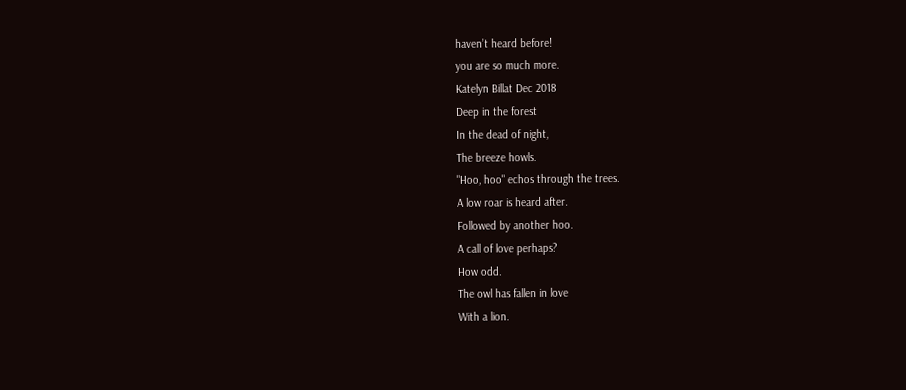haven’t heard before!
you are so much more.
Katelyn Billat Dec 2018
Deep in the forest
In the dead of night,
The breeze howls.
"Hoo, hoo" echos through the trees.
A low roar is heard after.
Followed by another hoo.
A call of love perhaps?
How odd.
The owl has fallen in love
With a lion.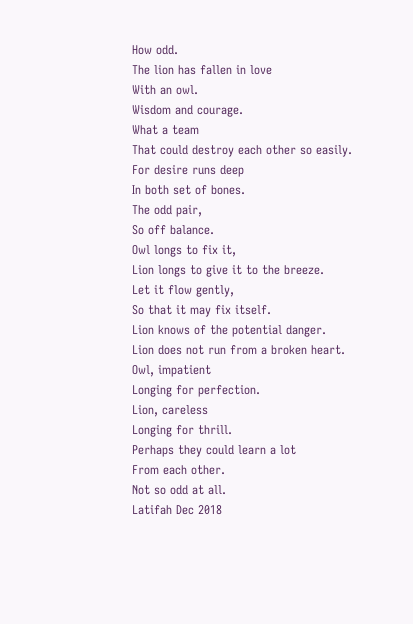How odd.
The lion has fallen in love
With an owl.
Wisdom and courage.
What a team
That could destroy each other so easily.
For desire runs deep
In both set of bones.
The odd pair,
So off balance.
Owl longs to fix it,
Lion longs to give it to the breeze.
Let it flow gently,
So that it may fix itself.
Lion knows of the potential danger.
Lion does not run from a broken heart.
Owl, impatient
Longing for perfection.
Lion, careless
Longing for thrill.
Perhaps they could learn a lot
From each other.
Not so odd at all.
Latifah Dec 2018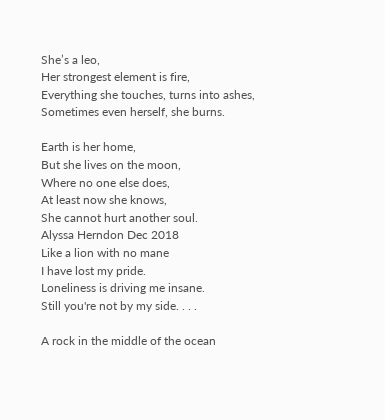She’s a leo,
Her strongest element is fire,
Everything she touches, turns into ashes,
Sometimes even herself, she burns.

Earth is her home,
But she lives on the moon,
Where no one else does,
At least now she knows,
She cannot hurt another soul.
Alyssa Herndon Dec 2018
Like a lion with no mane
I have lost my pride.
Loneliness is driving me insane.
Still you're not by my side. . . .

A rock in the middle of the ocean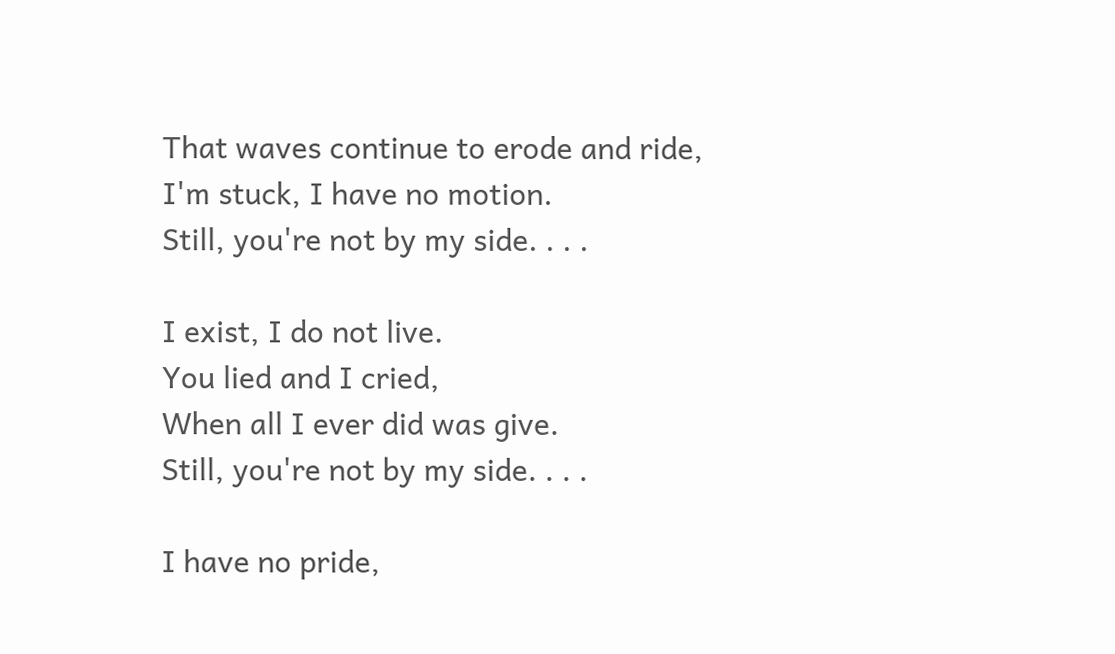That waves continue to erode and ride,
I'm stuck, I have no motion.
Still, you're not by my side. . . .

I exist, I do not live.
You lied and I cried,
When all I ever did was give.
Still, you're not by my side. . . .

I have no pride,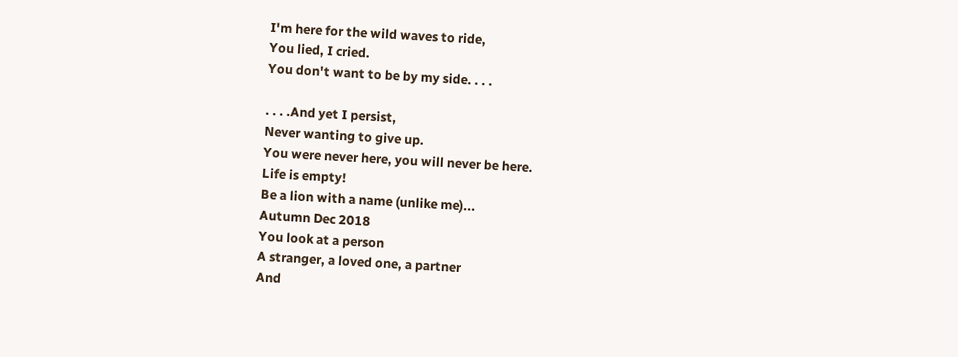I'm here for the wild waves to ride,
You lied, I cried.
You don't want to be by my side. . . .

. . . .And yet I persist,
Never wanting to give up.
You were never here, you will never be here.
Life is empty!
Be a lion with a name (unlike me)...
Autumn Dec 2018
You look at a person
A stranger, a loved one, a partner
And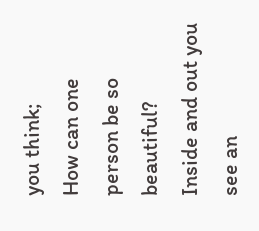you think;
How can one person be so beautiful?
Inside and out you see an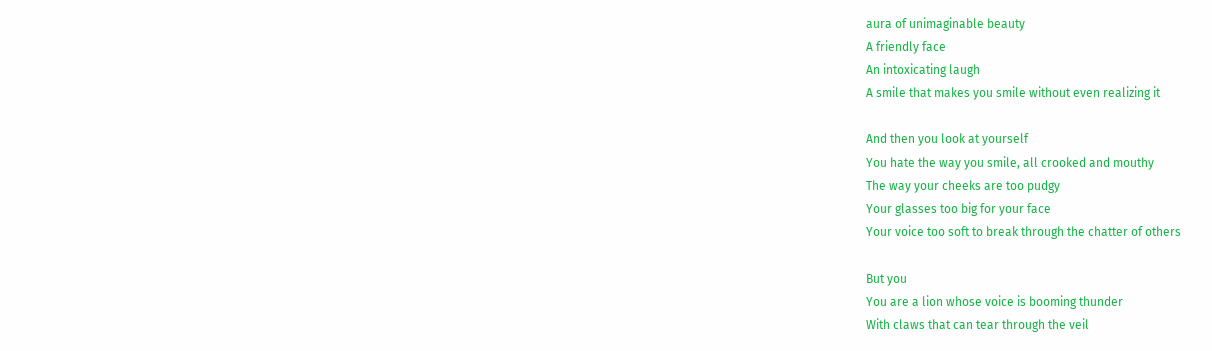aura of unimaginable beauty
A friendly face
An intoxicating laugh
A smile that makes you smile without even realizing it

And then you look at yourself
You hate the way you smile, all crooked and mouthy
The way your cheeks are too pudgy
Your glasses too big for your face
Your voice too soft to break through the chatter of others

But you
You are a lion whose voice is booming thunder
With claws that can tear through the veil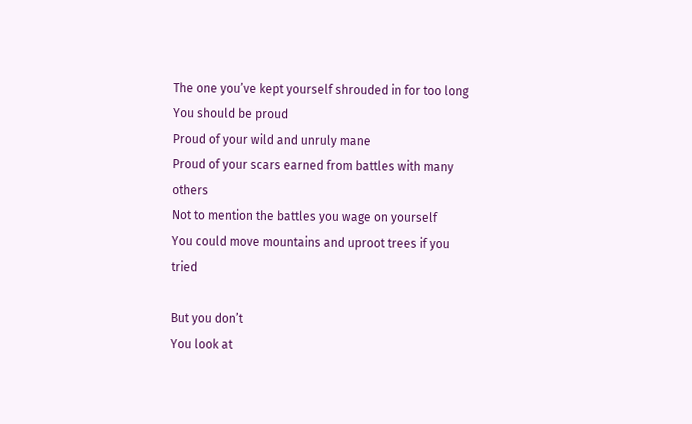The one you’ve kept yourself shrouded in for too long
You should be proud
Proud of your wild and unruly mane
Proud of your scars earned from battles with many others
Not to mention the battles you wage on yourself
You could move mountains and uproot trees if you tried

But you don’t
You look at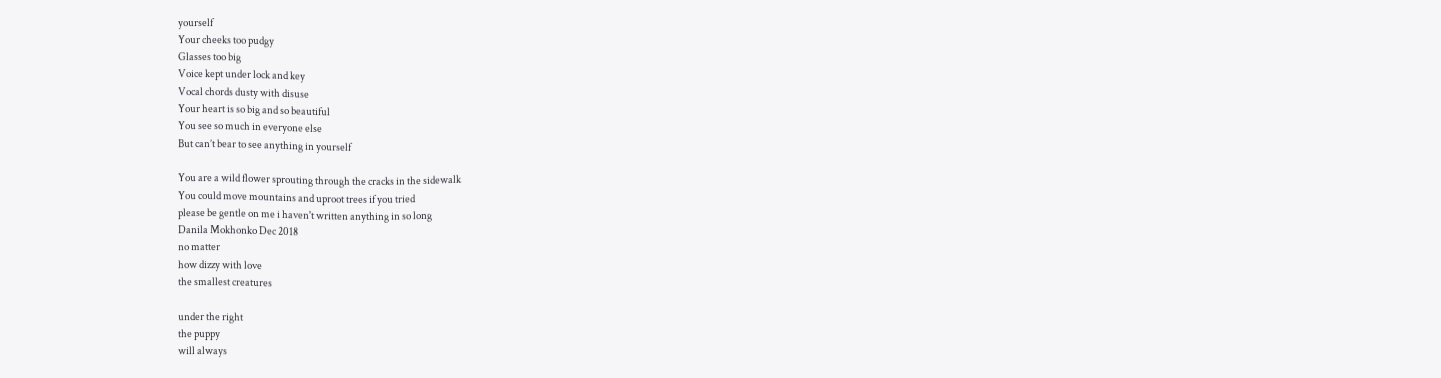yourself
Your cheeks too pudgy
Glasses too big
Voice kept under lock and key
Vocal chords dusty with disuse
Your heart is so big and so beautiful
You see so much in everyone else
But can’t bear to see anything in yourself

You are a wild flower sprouting through the cracks in the sidewalk
You could move mountains and uproot trees if you tried
please be gentle on me i haven't written anything in so long
Danila Mokhonko Dec 2018
no matter
how dizzy with love
the smallest creatures

under the right
the puppy
will always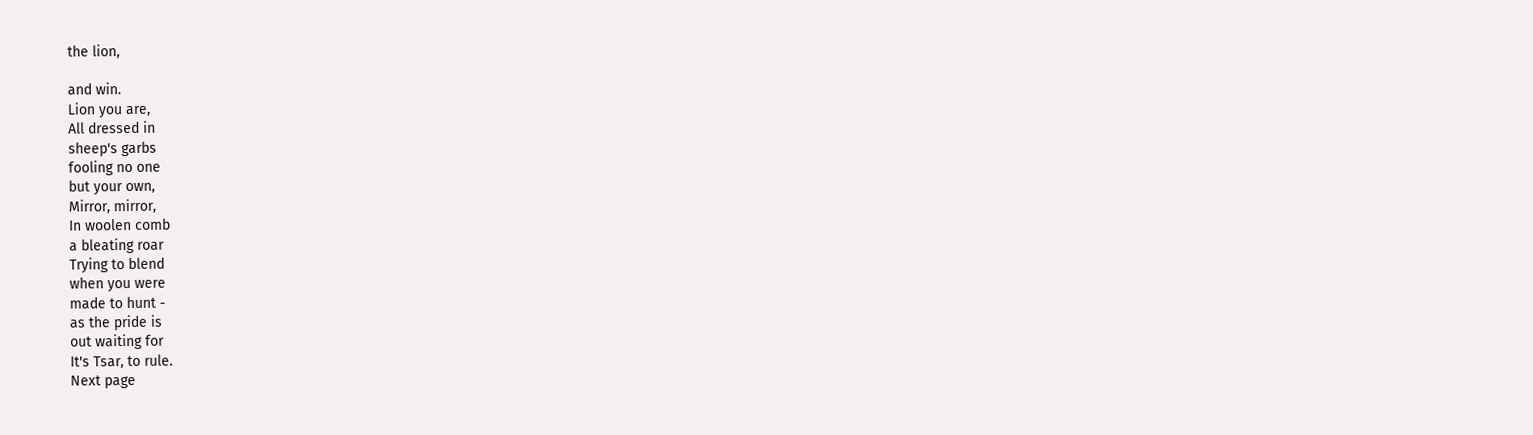the lion,

and win.
Lion you are,
All dressed in
sheep's garbs
fooling no one
but your own,
Mirror, mirror,
In woolen comb
a bleating roar
Trying to blend
when you were
made to hunt -
as the pride is
out waiting for
It's Tsar, to rule.
Next page